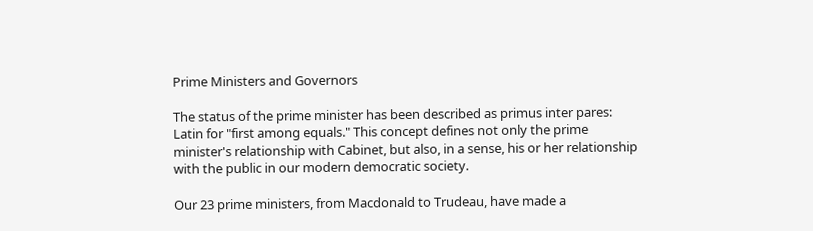Prime Ministers and Governors

The status of the prime minister has been described as primus inter pares: Latin for "first among equals." This concept defines not only the prime minister's relationship with Cabinet, but also, in a sense, his or her relationship with the public in our modern democratic society.

Our 23 prime ministers, from Macdonald to Trudeau, have made a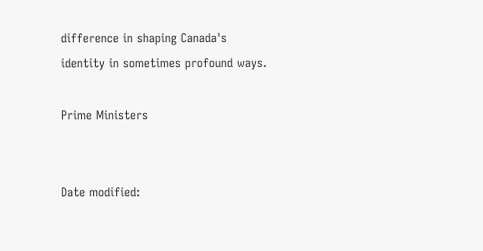difference in shaping Canada's identity in sometimes profound ways.

Prime Ministers


Date modified: